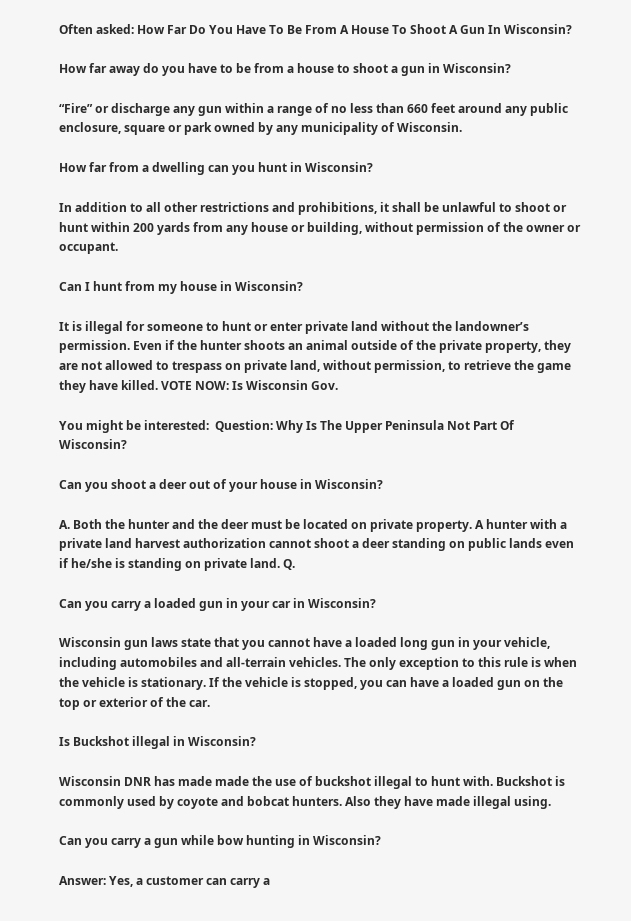Often asked: How Far Do You Have To Be From A House To Shoot A Gun In Wisconsin?

How far away do you have to be from a house to shoot a gun in Wisconsin?

“Fire” or discharge any gun within a range of no less than 660 feet around any public enclosure, square or park owned by any municipality of Wisconsin.

How far from a dwelling can you hunt in Wisconsin?

In addition to all other restrictions and prohibitions, it shall be unlawful to shoot or hunt within 200 yards from any house or building, without permission of the owner or occupant.

Can I hunt from my house in Wisconsin?

It is illegal for someone to hunt or enter private land without the landowner’s permission. Even if the hunter shoots an animal outside of the private property, they are not allowed to trespass on private land, without permission, to retrieve the game they have killed. VOTE NOW: Is Wisconsin Gov.

You might be interested:  Question: Why Is The Upper Peninsula Not Part Of Wisconsin?

Can you shoot a deer out of your house in Wisconsin?

A. Both the hunter and the deer must be located on private property. A hunter with a private land harvest authorization cannot shoot a deer standing on public lands even if he/she is standing on private land. Q.

Can you carry a loaded gun in your car in Wisconsin?

Wisconsin gun laws state that you cannot have a loaded long gun in your vehicle, including automobiles and all-terrain vehicles. The only exception to this rule is when the vehicle is stationary. If the vehicle is stopped, you can have a loaded gun on the top or exterior of the car.

Is Buckshot illegal in Wisconsin?

Wisconsin DNR has made made the use of buckshot illegal to hunt with. Buckshot is commonly used by coyote and bobcat hunters. Also they have made illegal using.

Can you carry a gun while bow hunting in Wisconsin?

Answer: Yes, a customer can carry a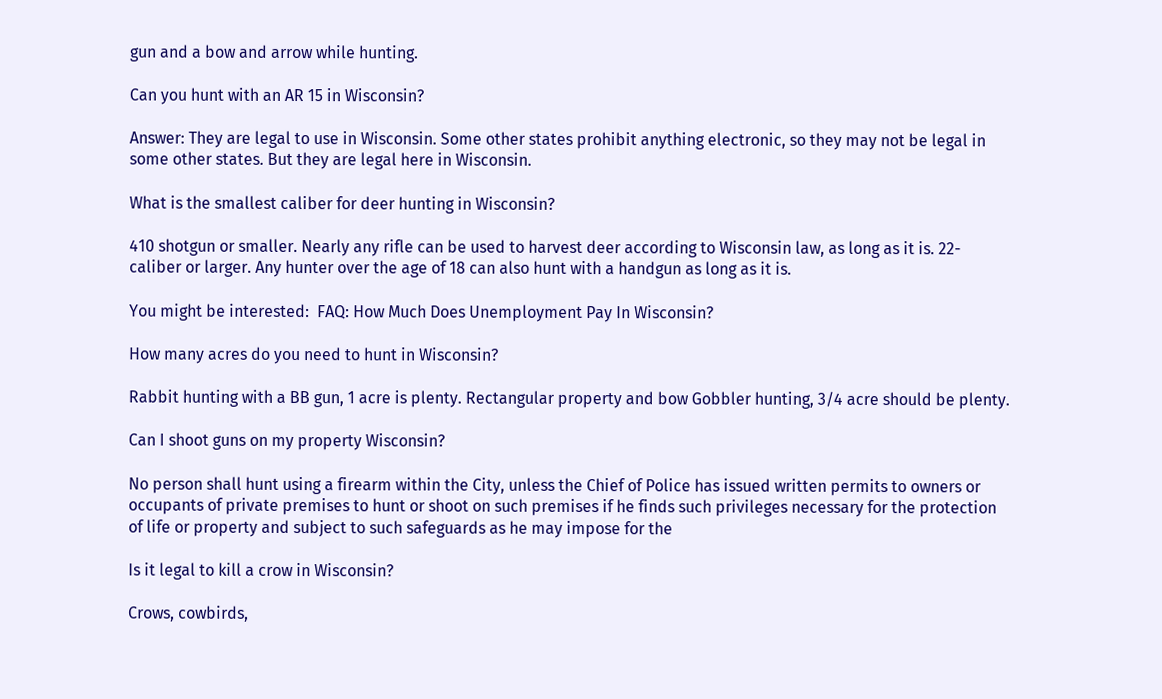gun and a bow and arrow while hunting.

Can you hunt with an AR 15 in Wisconsin?

Answer: They are legal to use in Wisconsin. Some other states prohibit anything electronic, so they may not be legal in some other states. But they are legal here in Wisconsin.

What is the smallest caliber for deer hunting in Wisconsin?

410 shotgun or smaller. Nearly any rifle can be used to harvest deer according to Wisconsin law, as long as it is. 22- caliber or larger. Any hunter over the age of 18 can also hunt with a handgun as long as it is.

You might be interested:  FAQ: How Much Does Unemployment Pay In Wisconsin?

How many acres do you need to hunt in Wisconsin?

Rabbit hunting with a BB gun, 1 acre is plenty. Rectangular property and bow Gobbler hunting, 3/4 acre should be plenty.

Can I shoot guns on my property Wisconsin?

No person shall hunt using a firearm within the City, unless the Chief of Police has issued written permits to owners or occupants of private premises to hunt or shoot on such premises if he finds such privileges necessary for the protection of life or property and subject to such safeguards as he may impose for the

Is it legal to kill a crow in Wisconsin?

Crows, cowbirds,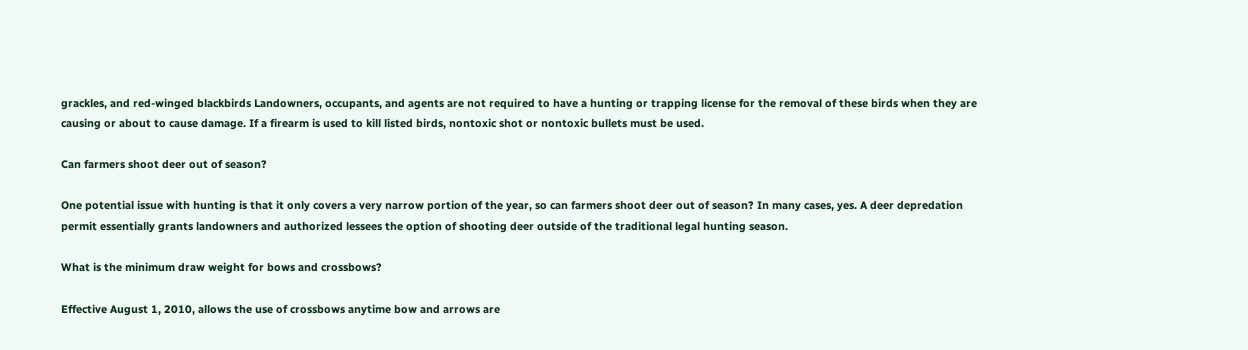grackles, and red-winged blackbirds Landowners, occupants, and agents are not required to have a hunting or trapping license for the removal of these birds when they are causing or about to cause damage. If a firearm is used to kill listed birds, nontoxic shot or nontoxic bullets must be used.

Can farmers shoot deer out of season?

One potential issue with hunting is that it only covers a very narrow portion of the year, so can farmers shoot deer out of season? In many cases, yes. A deer depredation permit essentially grants landowners and authorized lessees the option of shooting deer outside of the traditional legal hunting season.

What is the minimum draw weight for bows and crossbows?

Effective August 1, 2010, allows the use of crossbows anytime bow and arrows are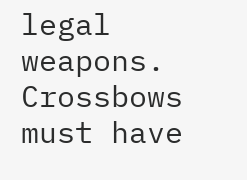legal weapons. Crossbows must have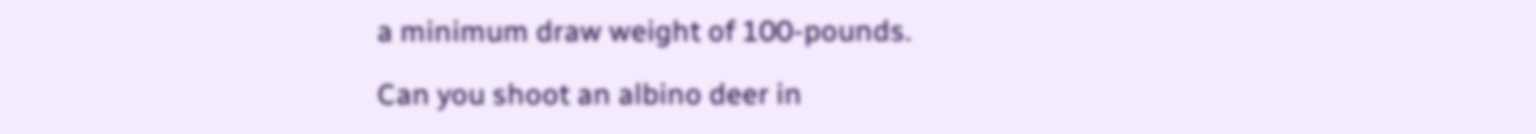a minimum draw weight of 100-pounds.

Can you shoot an albino deer in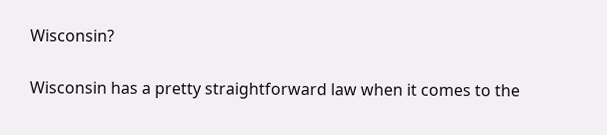Wisconsin?

Wisconsin has a pretty straightforward law when it comes to the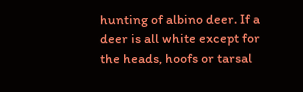hunting of albino deer. If a deer is all white except for the heads, hoofs or tarsal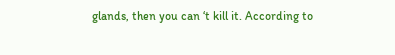glands, then you can ‘t kill it. According to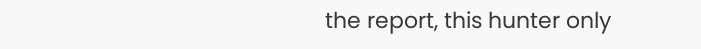the report, this hunter only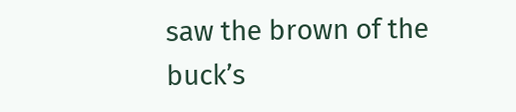saw the brown of the buck’s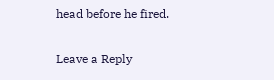head before he fired.

Leave a Reply